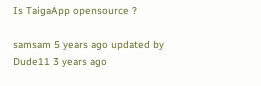Is TaigaApp opensource ?

samsam 5 years ago updated by Dude11 3 years ago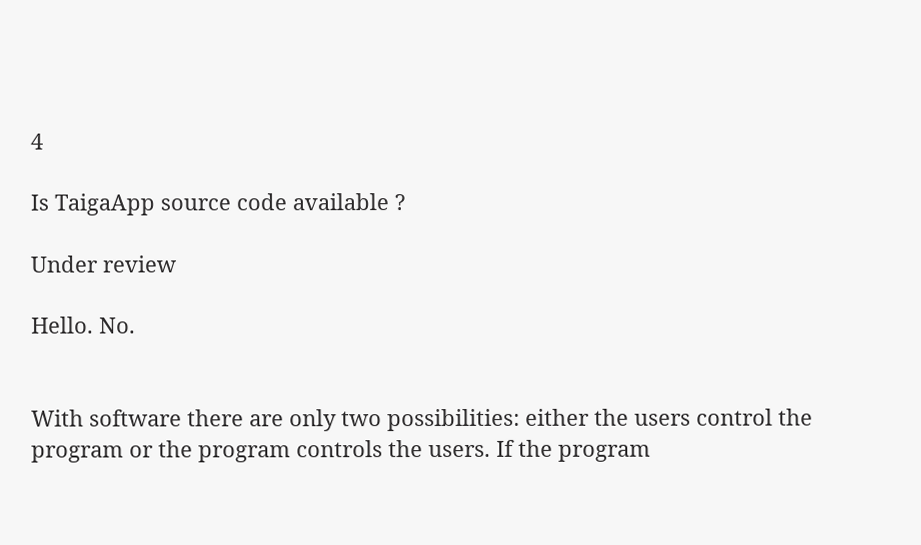4

Is TaigaApp source code available ?

Under review

Hello. No.


With software there are only two possibilities: either the users control the program or the program controls the users. If the program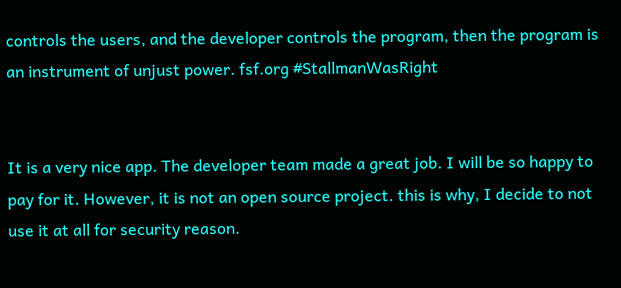controls the users, and the developer controls the program, then the program is an instrument of unjust power. fsf.org #StallmanWasRight


It is a very nice app. The developer team made a great job. I will be so happy to pay for it. However, it is not an open source project. this is why, I decide to not use it at all for security reason.